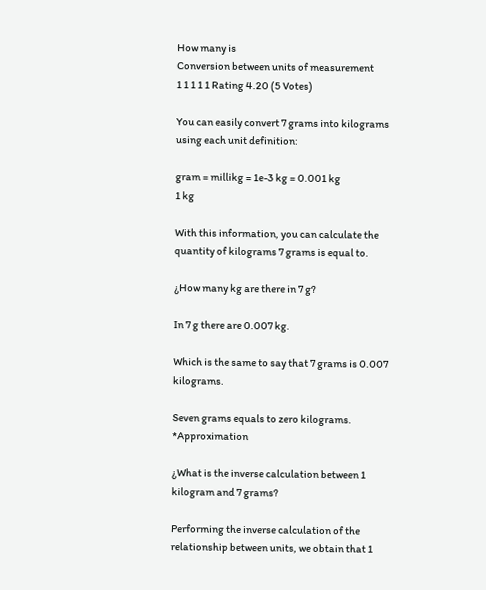How many is
Conversion between units of measurement
1 1 1 1 1 Rating 4.20 (5 Votes)

You can easily convert 7 grams into kilograms using each unit definition:

gram = millikg = 1e-3 kg = 0.001 kg
1 kg

With this information, you can calculate the quantity of kilograms 7 grams is equal to.

¿How many kg are there in 7 g?

In 7 g there are 0.007 kg.

Which is the same to say that 7 grams is 0.007 kilograms.

Seven grams equals to zero kilograms. *Approximation

¿What is the inverse calculation between 1 kilogram and 7 grams?

Performing the inverse calculation of the relationship between units, we obtain that 1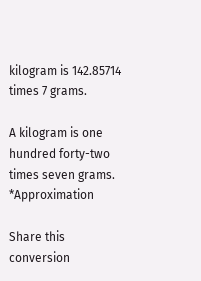kilogram is 142.85714 times 7 grams.

A kilogram is one hundred forty-two times seven grams. *Approximation

Share this conversion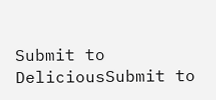Submit to DeliciousSubmit to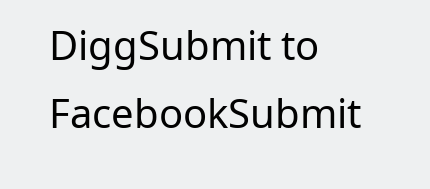DiggSubmit to FacebookSubmit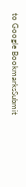to Google BookmarksSubmit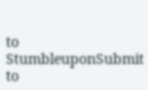to StumbleuponSubmit to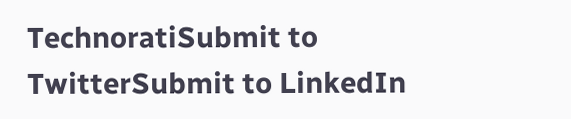TechnoratiSubmit to TwitterSubmit to LinkedIn